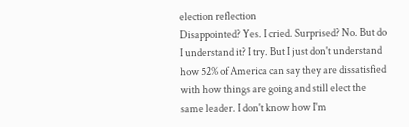election reflection
Disappointed? Yes. I cried. Surprised? No. But do I understand it? I try. But I just don't understand how 52% of America can say they are dissatisfied with how things are going and still elect the same leader. I don't know how I'm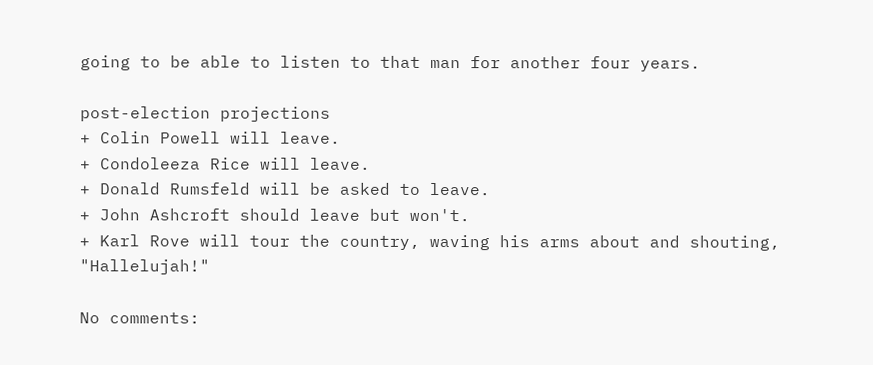going to be able to listen to that man for another four years.

post-election projections
+ Colin Powell will leave.
+ Condoleeza Rice will leave.
+ Donald Rumsfeld will be asked to leave.
+ John Ashcroft should leave but won't.
+ Karl Rove will tour the country, waving his arms about and shouting, "Hallelujah!"

No comments: